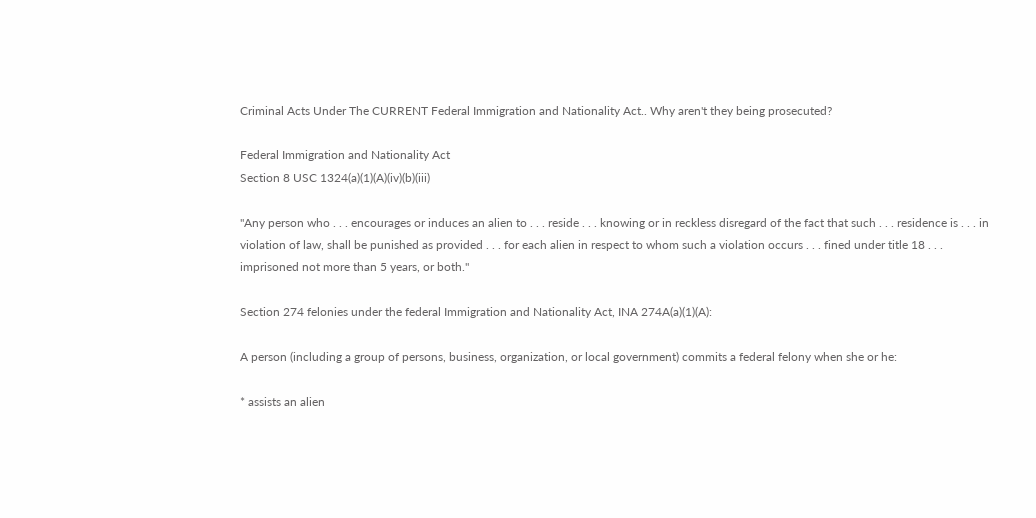Criminal Acts Under The CURRENT Federal Immigration and Nationality Act.. Why aren't they being prosecuted?

Federal Immigration and Nationality Act
Section 8 USC 1324(a)(1)(A)(iv)(b)(iii)

"Any person who . . . encourages or induces an alien to . . . reside . . . knowing or in reckless disregard of the fact that such . . . residence is . . . in violation of law, shall be punished as provided . . . for each alien in respect to whom such a violation occurs . . . fined under title 18 . . . imprisoned not more than 5 years, or both."

Section 274 felonies under the federal Immigration and Nationality Act, INA 274A(a)(1)(A):

A person (including a group of persons, business, organization, or local government) commits a federal felony when she or he:

* assists an alien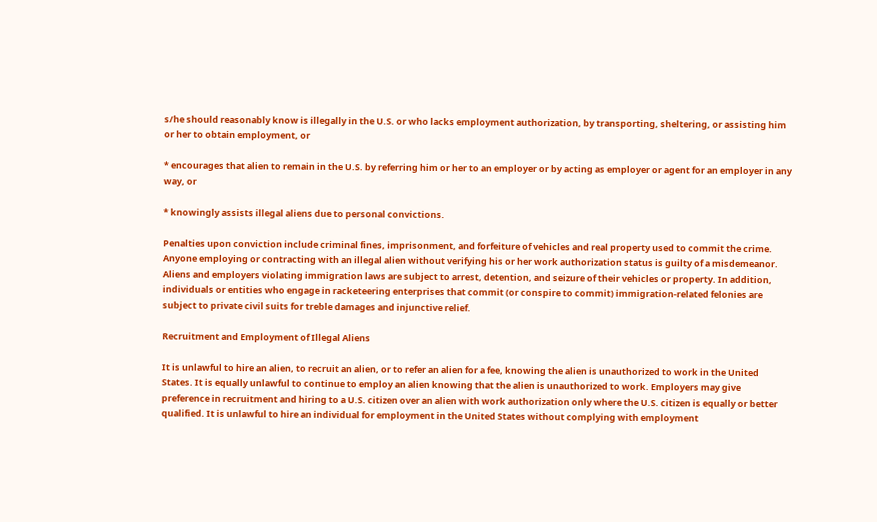s/he should reasonably know is illegally in the U.S. or who lacks employment authorization, by transporting, sheltering, or assisting him or her to obtain employment, or

* encourages that alien to remain in the U.S. by referring him or her to an employer or by acting as employer or agent for an employer in any way, or

* knowingly assists illegal aliens due to personal convictions.

Penalties upon conviction include criminal fines, imprisonment, and forfeiture of vehicles and real property used to commit the crime. Anyone employing or contracting with an illegal alien without verifying his or her work authorization status is guilty of a misdemeanor. Aliens and employers violating immigration laws are subject to arrest, detention, and seizure of their vehicles or property. In addition, individuals or entities who engage in racketeering enterprises that commit (or conspire to commit) immigration-related felonies are subject to private civil suits for treble damages and injunctive relief.

Recruitment and Employment of Illegal Aliens

It is unlawful to hire an alien, to recruit an alien, or to refer an alien for a fee, knowing the alien is unauthorized to work in the United States. It is equally unlawful to continue to employ an alien knowing that the alien is unauthorized to work. Employers may give preference in recruitment and hiring to a U.S. citizen over an alien with work authorization only where the U.S. citizen is equally or better qualified. It is unlawful to hire an individual for employment in the United States without complying with employment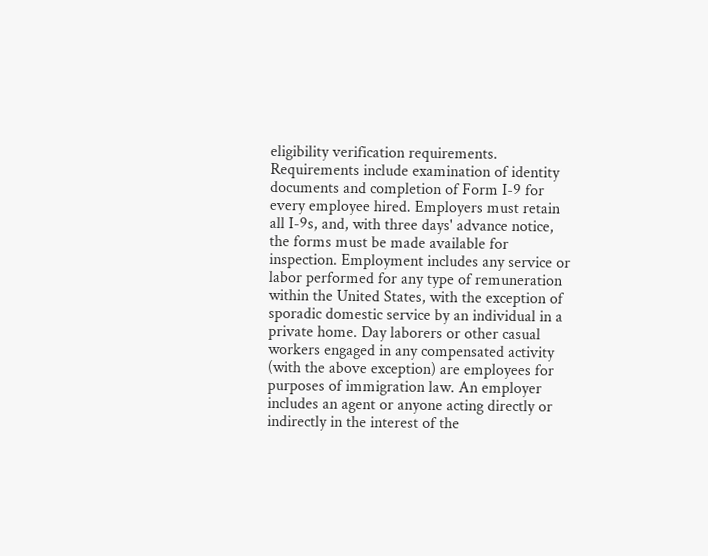eligibility verification requirements. Requirements include examination of identity documents and completion of Form I-9 for every employee hired. Employers must retain all I-9s, and, with three days' advance notice, the forms must be made available for inspection. Employment includes any service or labor performed for any type of remuneration within the United States, with the exception of sporadic domestic service by an individual in a private home. Day laborers or other casual workers engaged in any compensated activity (with the above exception) are employees for purposes of immigration law. An employer includes an agent or anyone acting directly or indirectly in the interest of the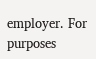employer. For purposes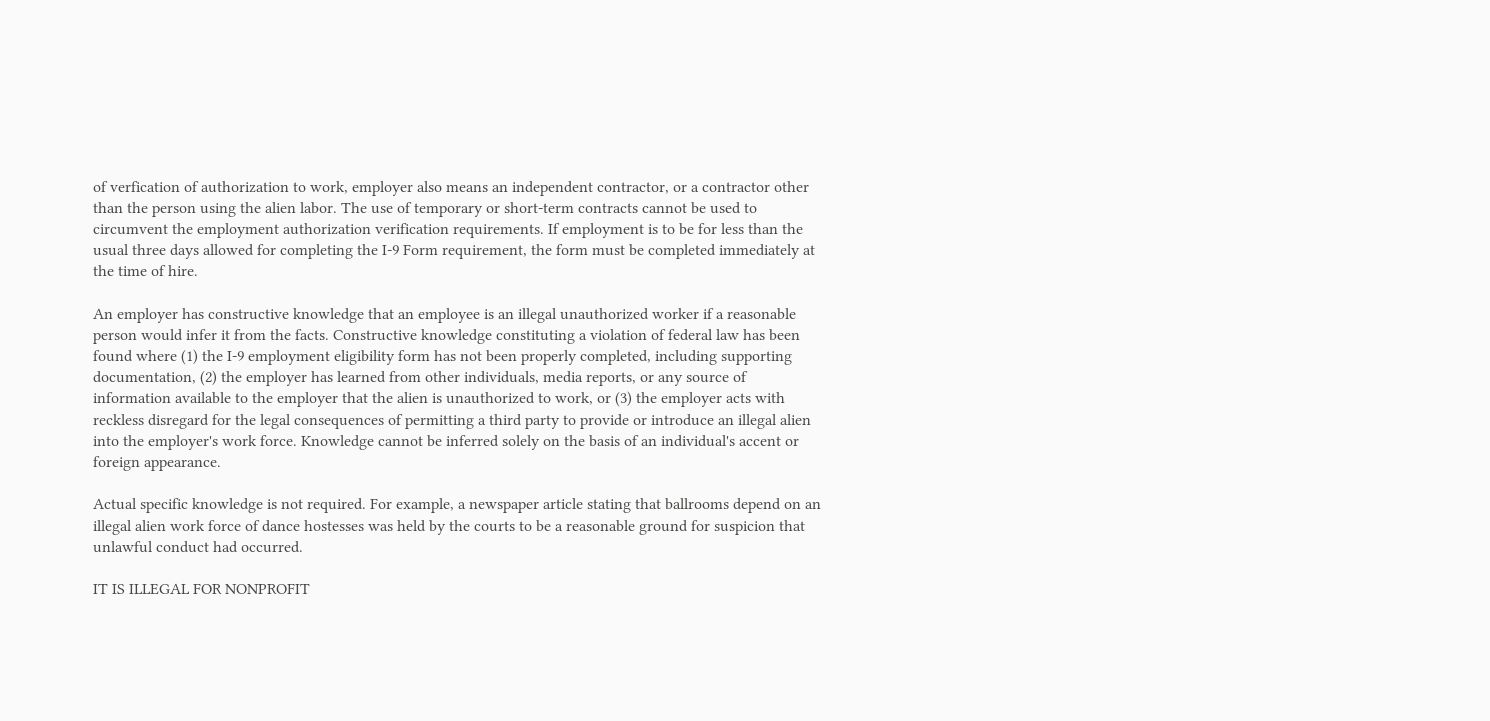of verfication of authorization to work, employer also means an independent contractor, or a contractor other than the person using the alien labor. The use of temporary or short-term contracts cannot be used to circumvent the employment authorization verification requirements. If employment is to be for less than the usual three days allowed for completing the I-9 Form requirement, the form must be completed immediately at the time of hire.

An employer has constructive knowledge that an employee is an illegal unauthorized worker if a reasonable person would infer it from the facts. Constructive knowledge constituting a violation of federal law has been found where (1) the I-9 employment eligibility form has not been properly completed, including supporting documentation, (2) the employer has learned from other individuals, media reports, or any source of information available to the employer that the alien is unauthorized to work, or (3) the employer acts with reckless disregard for the legal consequences of permitting a third party to provide or introduce an illegal alien into the employer's work force. Knowledge cannot be inferred solely on the basis of an individual's accent or foreign appearance.

Actual specific knowledge is not required. For example, a newspaper article stating that ballrooms depend on an illegal alien work force of dance hostesses was held by the courts to be a reasonable ground for suspicion that unlawful conduct had occurred.

IT IS ILLEGAL FOR NONPROFIT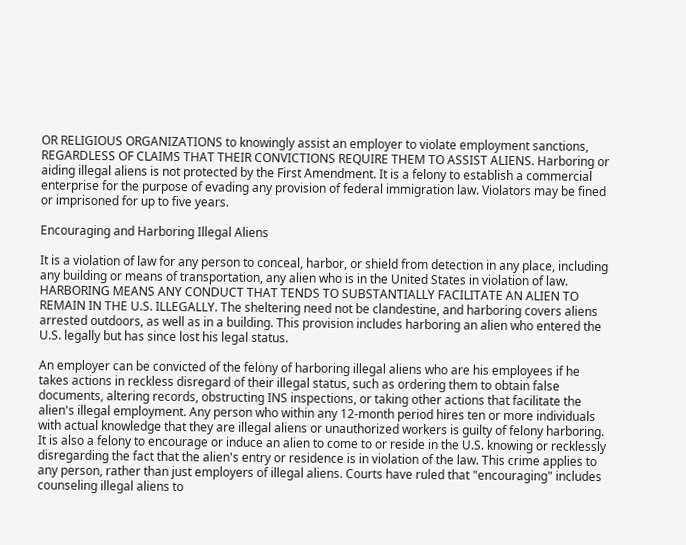OR RELIGIOUS ORGANIZATIONS to knowingly assist an employer to violate employment sanctions, REGARDLESS OF CLAIMS THAT THEIR CONVICTIONS REQUIRE THEM TO ASSIST ALIENS. Harboring or aiding illegal aliens is not protected by the First Amendment. It is a felony to establish a commercial enterprise for the purpose of evading any provision of federal immigration law. Violators may be fined or imprisoned for up to five years.

Encouraging and Harboring Illegal Aliens

It is a violation of law for any person to conceal, harbor, or shield from detection in any place, including any building or means of transportation, any alien who is in the United States in violation of law. HARBORING MEANS ANY CONDUCT THAT TENDS TO SUBSTANTIALLY FACILITATE AN ALIEN TO REMAIN IN THE U.S. ILLEGALLY. The sheltering need not be clandestine, and harboring covers aliens arrested outdoors, as well as in a building. This provision includes harboring an alien who entered the U.S. legally but has since lost his legal status.

An employer can be convicted of the felony of harboring illegal aliens who are his employees if he takes actions in reckless disregard of their illegal status, such as ordering them to obtain false documents, altering records, obstructing INS inspections, or taking other actions that facilitate the alien's illegal employment. Any person who within any 12-month period hires ten or more individuals with actual knowledge that they are illegal aliens or unauthorized workers is guilty of felony harboring. It is also a felony to encourage or induce an alien to come to or reside in the U.S. knowing or recklessly disregarding the fact that the alien's entry or residence is in violation of the law. This crime applies to any person, rather than just employers of illegal aliens. Courts have ruled that "encouraging" includes counseling illegal aliens to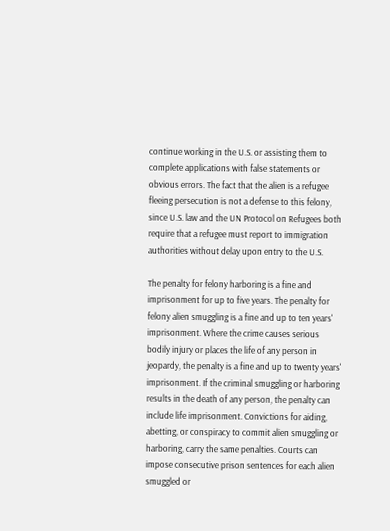continue working in the U.S. or assisting them to complete applications with false statements or obvious errors. The fact that the alien is a refugee fleeing persecution is not a defense to this felony, since U.S. law and the UN Protocol on Refugees both require that a refugee must report to immigration authorities without delay upon entry to the U.S.

The penalty for felony harboring is a fine and imprisonment for up to five years. The penalty for felony alien smuggling is a fine and up to ten years' imprisonment. Where the crime causes serious bodily injury or places the life of any person in jeopardy, the penalty is a fine and up to twenty years' imprisonment. If the criminal smuggling or harboring results in the death of any person, the penalty can include life imprisonment. Convictions for aiding, abetting, or conspiracy to commit alien smuggling or harboring, carry the same penalties. Courts can impose consecutive prison sentences for each alien smuggled or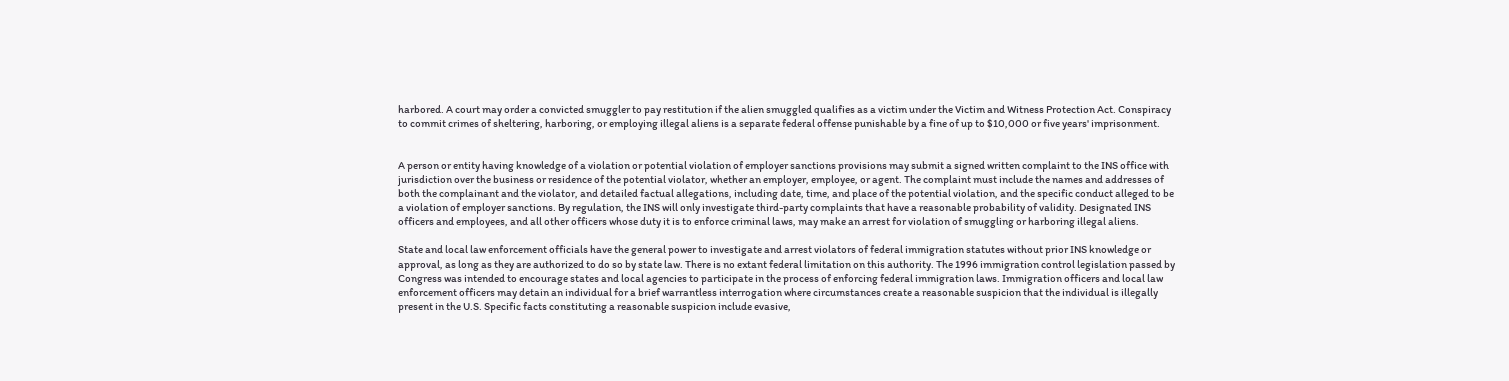harbored. A court may order a convicted smuggler to pay restitution if the alien smuggled qualifies as a victim under the Victim and Witness Protection Act. Conspiracy to commit crimes of sheltering, harboring, or employing illegal aliens is a separate federal offense punishable by a fine of up to $10,000 or five years' imprisonment.


A person or entity having knowledge of a violation or potential violation of employer sanctions provisions may submit a signed written complaint to the INS office with jurisdiction over the business or residence of the potential violator, whether an employer, employee, or agent. The complaint must include the names and addresses of both the complainant and the violator, and detailed factual allegations, including date, time, and place of the potential violation, and the specific conduct alleged to be a violation of employer sanctions. By regulation, the INS will only investigate third-party complaints that have a reasonable probability of validity. Designated INS officers and employees, and all other officers whose duty it is to enforce criminal laws, may make an arrest for violation of smuggling or harboring illegal aliens.

State and local law enforcement officials have the general power to investigate and arrest violators of federal immigration statutes without prior INS knowledge or approval, as long as they are authorized to do so by state law. There is no extant federal limitation on this authority. The 1996 immigration control legislation passed by Congress was intended to encourage states and local agencies to participate in the process of enforcing federal immigration laws. Immigration officers and local law enforcement officers may detain an individual for a brief warrantless interrogation where circumstances create a reasonable suspicion that the individual is illegally present in the U.S. Specific facts constituting a reasonable suspicion include evasive,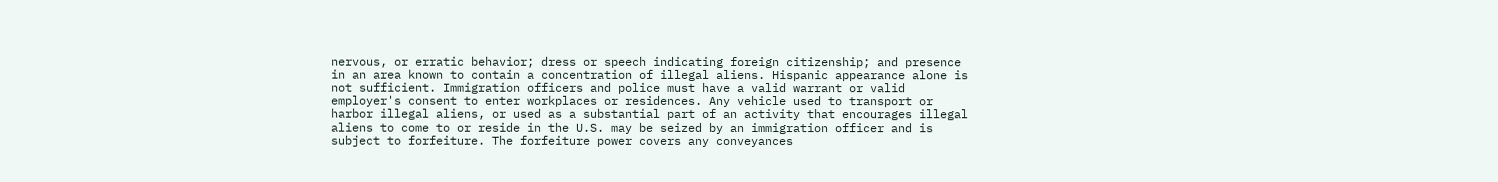nervous, or erratic behavior; dress or speech indicating foreign citizenship; and presence in an area known to contain a concentration of illegal aliens. Hispanic appearance alone is not sufficient. Immigration officers and police must have a valid warrant or valid employer's consent to enter workplaces or residences. Any vehicle used to transport or harbor illegal aliens, or used as a substantial part of an activity that encourages illegal aliens to come to or reside in the U.S. may be seized by an immigration officer and is subject to forfeiture. The forfeiture power covers any conveyances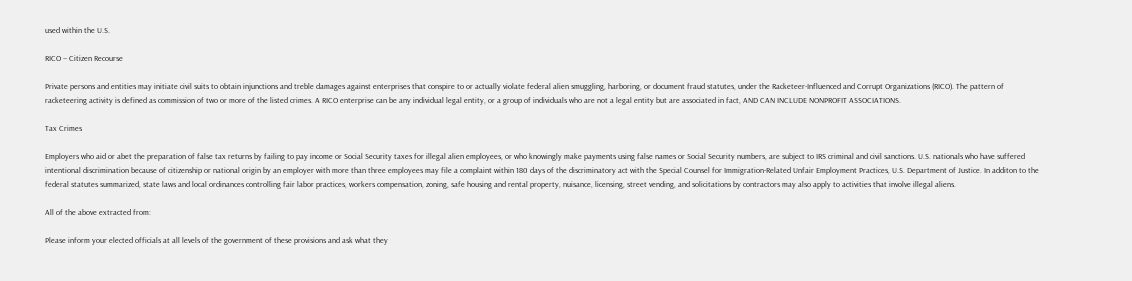used within the U.S.

RICO -- Citizen Recourse

Private persons and entities may initiate civil suits to obtain injunctions and treble damages against enterprises that conspire to or actually violate federal alien smuggling, harboring, or document fraud statutes, under the Racketeer-Influenced and Corrupt Organizations (RICO). The pattern of racketeering activity is defined as commission of two or more of the listed crimes. A RICO enterprise can be any individual legal entity, or a group of individuals who are not a legal entity but are associated in fact, AND CAN INCLUDE NONPROFIT ASSOCIATIONS.

Tax Crimes

Employers who aid or abet the preparation of false tax returns by failing to pay income or Social Security taxes for illegal alien employees, or who knowingly make payments using false names or Social Security numbers, are subject to IRS criminal and civil sanctions. U.S. nationals who have suffered intentional discrimination because of citizenship or national origin by an employer with more than three employees may file a complaint within 180 days of the discriminatory act with the Special Counsel for Immigration-Related Unfair Employment Practices, U.S. Department of Justice. In additon to the federal statutes summarized, state laws and local ordinances controlling fair labor practices, workers compensation, zoning, safe housing and rental property, nuisance, licensing, street vending, and solicitations by contractors may also apply to activities that involve illegal aliens.

All of the above extracted from:

Please inform your elected officials at all levels of the government of these provisions and ask what they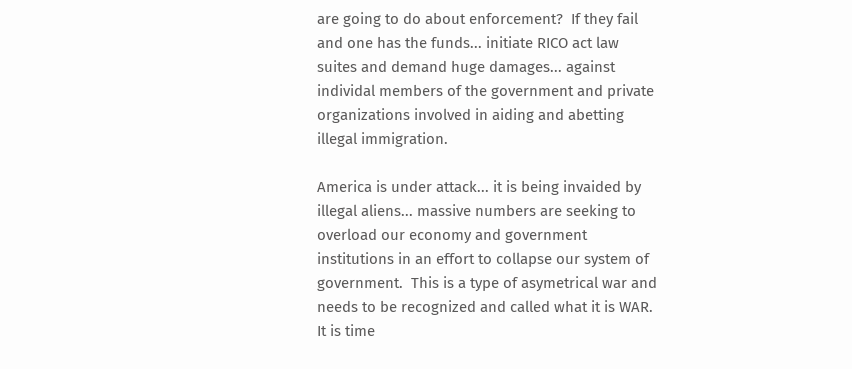are going to do about enforcement?  If they fail and one has the funds... initiate RICO act law suites and demand huge damages... against individal members of the government and private organizations involved in aiding and abetting illegal immigration.

America is under attack... it is being invaided by illegal aliens... massive numbers are seeking to overload our economy and government institutions in an effort to collapse our system of government.  This is a type of asymetrical war and needs to be recognized and called what it is WAR.  It is time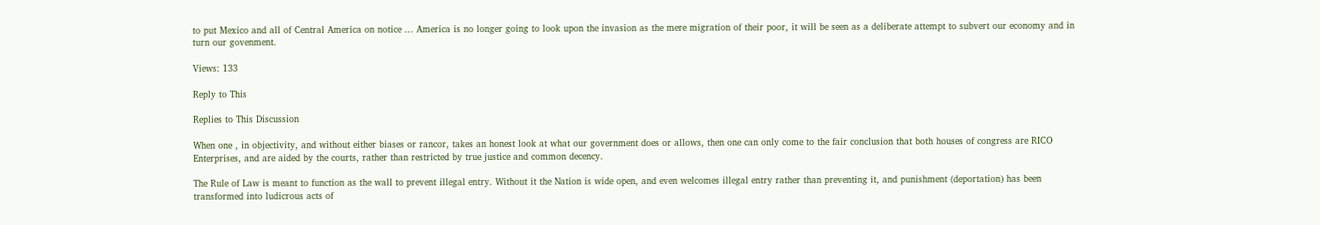to put Mexico and all of Central America on notice ... America is no longer going to look upon the invasion as the mere migration of their poor, it will be seen as a deliberate attempt to subvert our economy and in turn our govenment.

Views: 133

Reply to This

Replies to This Discussion

When one , in objectivity, and without either biases or rancor, takes an honest look at what our government does or allows, then one can only come to the fair conclusion that both houses of congress are RICO Enterprises, and are aided by the courts, rather than restricted by true justice and common decency.

The Rule of Law is meant to function as the wall to prevent illegal entry. Without it the Nation is wide open, and even welcomes illegal entry rather than preventing it, and punishment (deportation) has been transformed into ludicrous acts of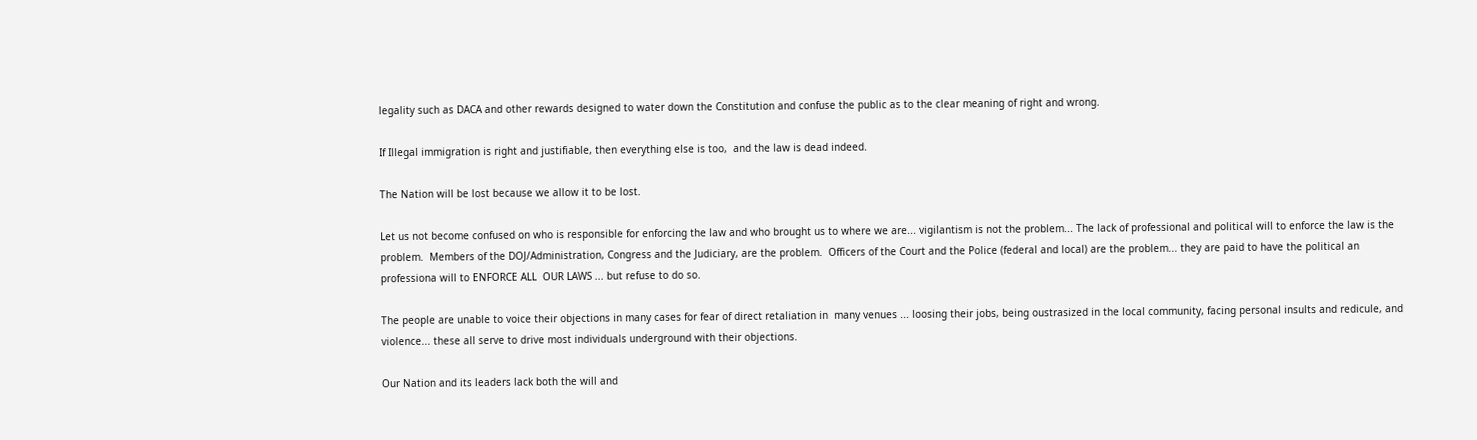legality such as DACA and other rewards designed to water down the Constitution and confuse the public as to the clear meaning of right and wrong.

If Illegal immigration is right and justifiable, then everything else is too,  and the law is dead indeed.

The Nation will be lost because we allow it to be lost.

Let us not become confused on who is responsible for enforcing the law and who brought us to where we are... vigilantism is not the problem... The lack of professional and political will to enforce the law is the problem.  Members of the DOJ/Administration, Congress and the Judiciary, are the problem.  Officers of the Court and the Police (federal and local) are the problem... they are paid to have the political an professiona will to ENFORCE ALL  OUR LAWS ... but refuse to do so.

The people are unable to voice their objections in many cases for fear of direct retaliation in  many venues ... loosing their jobs, being oustrasized in the local community, facing personal insults and redicule, and violence... these all serve to drive most individuals underground with their objections.

Our Nation and its leaders lack both the will and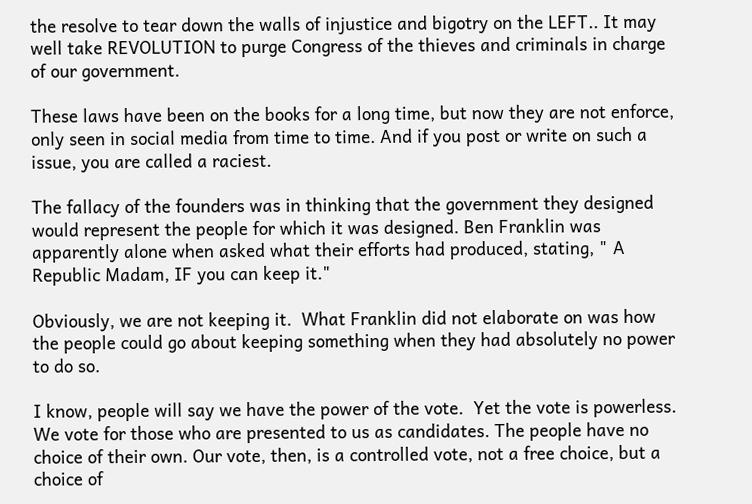the resolve to tear down the walls of injustice and bigotry on the LEFT.. It may well take REVOLUTION to purge Congress of the thieves and criminals in charge of our government.

These laws have been on the books for a long time, but now they are not enforce, only seen in social media from time to time. And if you post or write on such a issue, you are called a raciest.

The fallacy of the founders was in thinking that the government they designed would represent the people for which it was designed. Ben Franklin was apparently alone when asked what their efforts had produced, stating, " A Republic Madam, IF you can keep it."

Obviously, we are not keeping it.  What Franklin did not elaborate on was how the people could go about keeping something when they had absolutely no power to do so.

I know, people will say we have the power of the vote.  Yet the vote is powerless. We vote for those who are presented to us as candidates. The people have no choice of their own. Our vote, then, is a controlled vote, not a free choice, but a choice of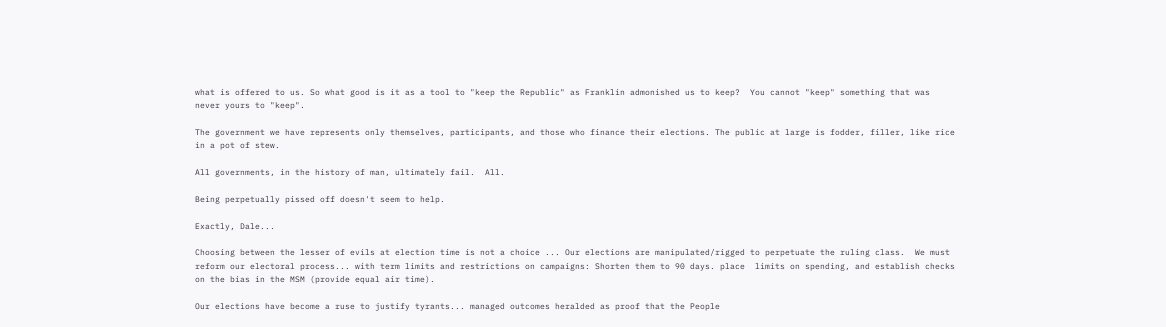what is offered to us. So what good is it as a tool to "keep the Republic" as Franklin admonished us to keep?  You cannot "keep" something that was never yours to "keep".

The government we have represents only themselves, participants, and those who finance their elections. The public at large is fodder, filler, like rice in a pot of stew.

All governments, in the history of man, ultimately fail.  All.

Being perpetually pissed off doesn't seem to help.

Exactly, Dale...

Choosing between the lesser of evils at election time is not a choice ... Our elections are manipulated/rigged to perpetuate the ruling class.  We must reform our electoral process... with term limits and restrictions on campaigns: Shorten them to 90 days. place  limits on spending, and establish checks on the bias in the MSM (provide equal air time).

Our elections have become a ruse to justify tyrants... managed outcomes heralded as proof that the People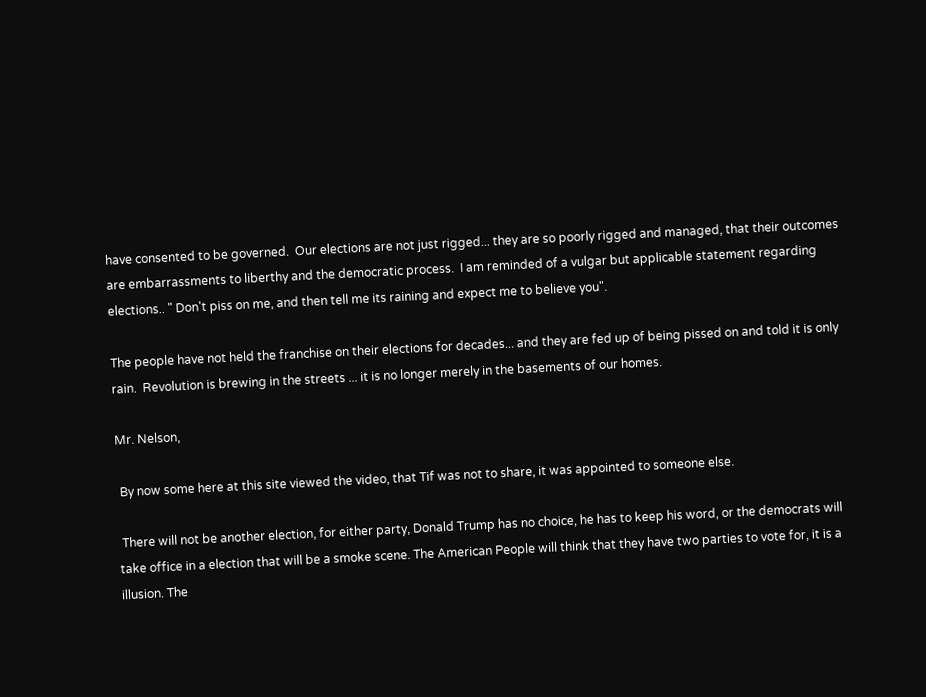have consented to be governed.  Our elections are not just rigged... they are so poorly rigged and managed, that their outcomes are embarrassments to liberthy and the democratic process.  I am reminded of a vulgar but applicable statement regarding elections.. " Don't piss on me, and then tell me its raining and expect me to believe you".

The people have not held the franchise on their elections for decades... and they are fed up of being pissed on and told it is only rain.  Revolution is brewing in the streets ... it is no longer merely in the basements of our homes.

Mr. Nelson,

 By now some here at this site viewed the video, that Tif was not to share, it was appointed to someone else.

 There will not be another election, for either party, Donald Trump has no choice, he has to keep his word, or the democrats will take office in a election that will be a smoke scene. The American People will think that they have two parties to vote for, it is a illusion. The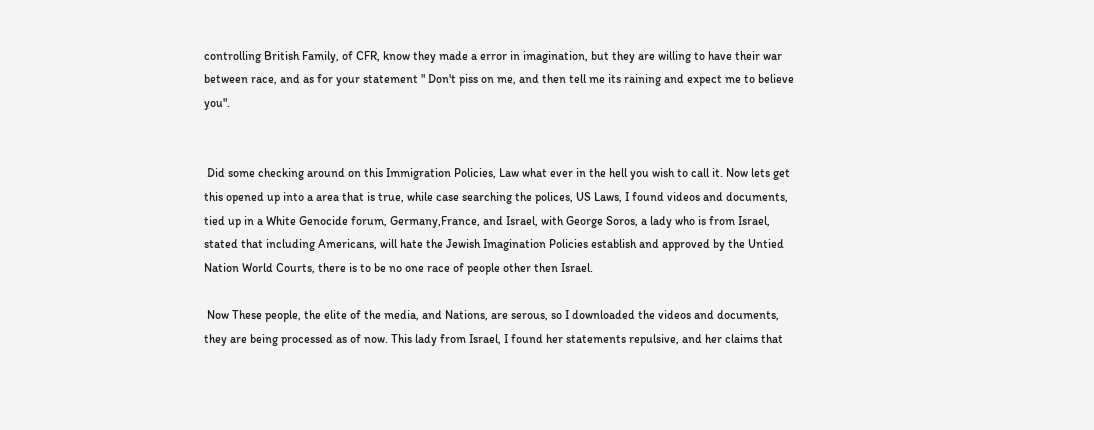controlling British Family, of CFR, know they made a error in imagination, but they are willing to have their war between race, and as for your statement " Don't piss on me, and then tell me its raining and expect me to believe you".


 Did some checking around on this Immigration Policies, Law what ever in the hell you wish to call it. Now lets get this opened up into a area that is true, while case searching the polices, US Laws, I found videos and documents, tied up in a White Genocide forum, Germany,France, and Israel, with George Soros, a lady who is from Israel, stated that including Americans, will hate the Jewish Imagination Policies establish and approved by the Untied Nation World Courts, there is to be no one race of people other then Israel.

 Now These people, the elite of the media, and Nations, are serous, so I downloaded the videos and documents, they are being processed as of now. This lady from Israel, I found her statements repulsive, and her claims that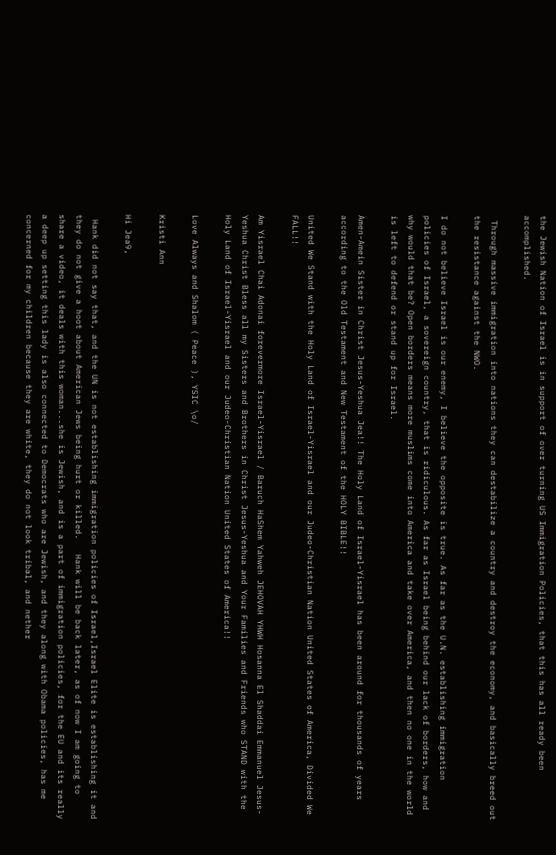the Jewish Nation of Israel is in support of over turning US Immigration Policies, that this has all ready been accomplished.

 Through massive immigration into nations they can destabilize a country and destroy the economy, and basically breed out the resistance against the NWO.

I do not believe Israel is our enemy, I believe the opposite is true. As far as the U.N. establishing immigration policies of Israel, a sovereign country, that is ridiculous. As far as Israel being behind our lack of borders, how and why would that be? Open borders means more muslims come into America and take over America, and then no one in the world is left to defend or stand up for Israel.

Amen-Amein Sister in Christ Jesus-Yeshua Jea!! The Holy Land of Israel-Yisrael has been around for thousands of years according to the Old Testament and New Testament of the HOLY BIBLE!!

United We Stand with the Holy Land of Israel-Yisrael and our Judeo-Christian Nation United States of America, Divided We FALL!!

Am Yisrael Chai Adonai forevermore Israel-Yisrael / Baruch HaShem Yahweh JEHOVAH YHWH Hosanna El Shaddai Emmanuel Jesus-Yeshua Christ Bless all my Sisters and Brothers in Christ Jesus-Yeshua and Your Families and Friends who STAND with the Holy Land of Israel-Yisrael and our Judeo-Christian Nation United States of America!!

Love Always and Shalom ( Peace ), YSIC \o/

Kristi Ann

Hi Jea9,

 Hank did not say that, and the UN is not establishing immigration policies of Israel,Israel Elite is establishing it and they do not give a hoot about American Jews being hurt or killed.   Hank will be back later, as of now I am going to share a video, it deals with this woman...she is Jewish, and is a part of immigration policies, for the EU and its really a deep up setting this lady is also connected to Democrats who are Jewish, and they along with Obama policies, has me concerned for my children because they are white, they do not look tribal, and nether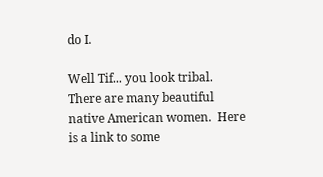do I.

Well Tif... you look tribal.  There are many beautiful native American women.  Here is a link to some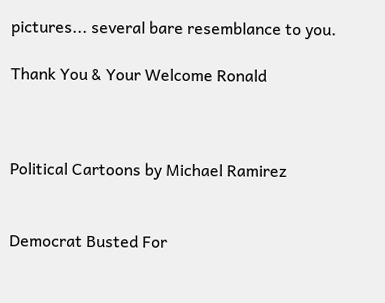pictures... several bare resemblance to you.

Thank You & Your Welcome Ronald



Political Cartoons by Michael Ramirez


Democrat Busted For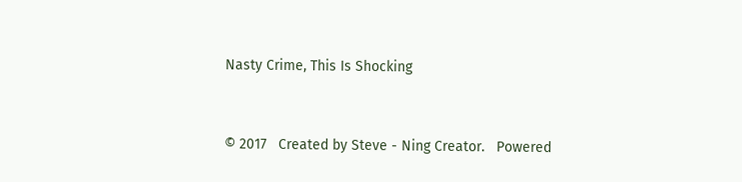Nasty Crime, This Is Shocking


© 2017   Created by Steve - Ning Creator.   Powered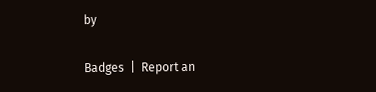by

Badges  |  Report an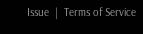Issue  |  Terms of Service